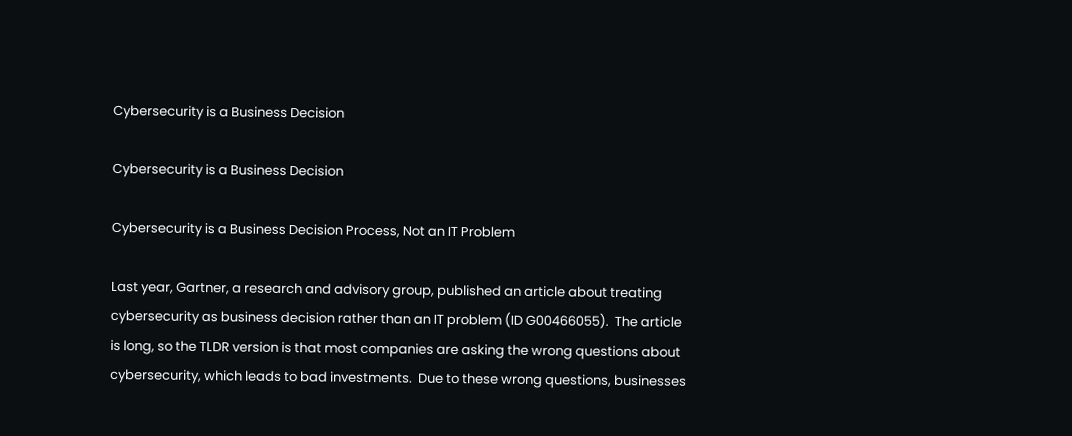Cybersecurity is a Business Decision

Cybersecurity is a Business Decision

Cybersecurity is a Business Decision Process, Not an IT Problem

Last year, Gartner, a research and advisory group, published an article about treating cybersecurity as business decision rather than an IT problem (ID G00466055).  The article is long, so the TLDR version is that most companies are asking the wrong questions about cybersecurity, which leads to bad investments.  Due to these wrong questions, businesses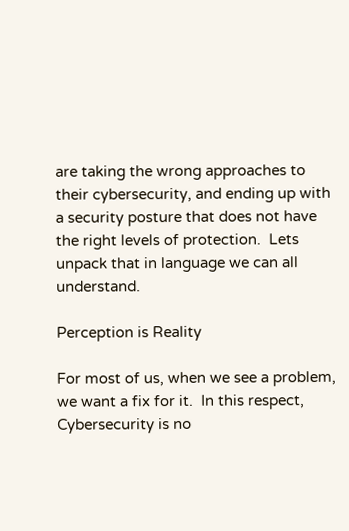are taking the wrong approaches to their cybersecurity, and ending up with a security posture that does not have the right levels of protection.  Lets unpack that in language we can all understand.

Perception is Reality

For most of us, when we see a problem, we want a fix for it.  In this respect, Cybersecurity is no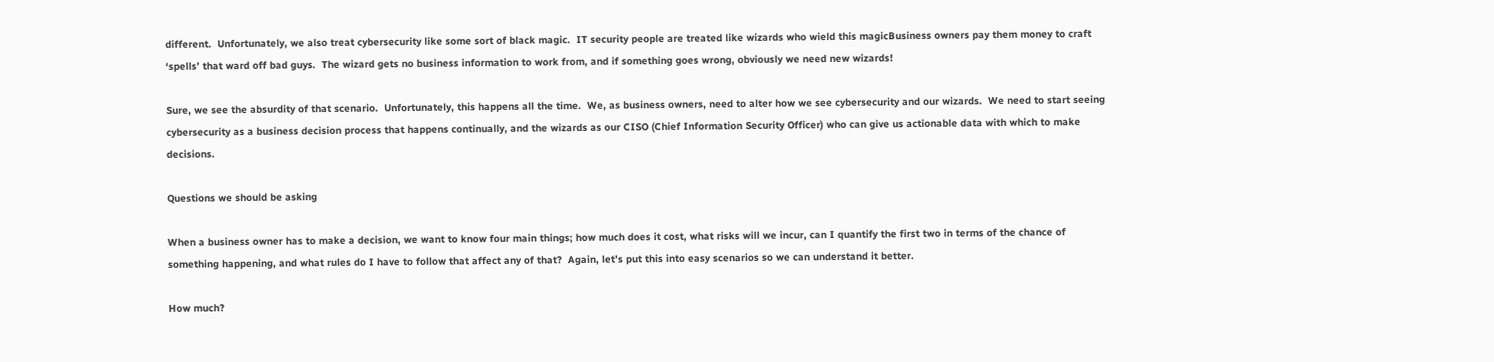different.  Unfortunately, we also treat cybersecurity like some sort of black magic.  IT security people are treated like wizards who wield this magicBusiness owners pay them money to craft ‘spells’ that ward off bad guys.  The wizard gets no business information to work from, and if something goes wrong, obviously we need new wizards!

Sure, we see the absurdity of that scenario.  Unfortunately, this happens all the time.  We, as business owners, need to alter how we see cybersecurity and our wizards.  We need to start seeing cybersecurity as a business decision process that happens continually, and the wizards as our CISO (Chief Information Security Officer) who can give us actionable data with which to make decisions.

Questions we should be asking

When a business owner has to make a decision, we want to know four main things; how much does it cost, what risks will we incur, can I quantify the first two in terms of the chance of something happening, and what rules do I have to follow that affect any of that?  Again, let’s put this into easy scenarios so we can understand it better.

How much?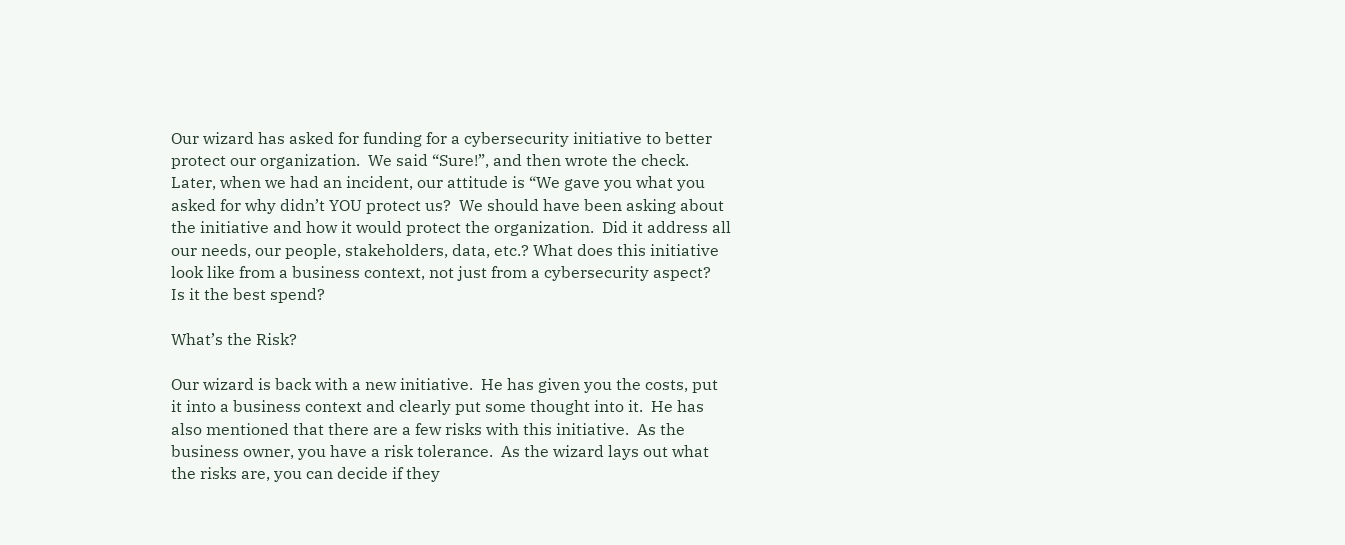Our wizard has asked for funding for a cybersecurity initiative to better protect our organization.  We said “Sure!”, and then wrote the check.  Later, when we had an incident, our attitude is “We gave you what you asked for why didn’t YOU protect us?  We should have been asking about the initiative and how it would protect the organization.  Did it address all our needs, our people, stakeholders, data, etc.? What does this initiative look like from a business context, not just from a cybersecurity aspect?  Is it the best spend?

What’s the Risk?

Our wizard is back with a new initiative.  He has given you the costs, put it into a business context and clearly put some thought into it.  He has also mentioned that there are a few risks with this initiative.  As the business owner, you have a risk tolerance.  As the wizard lays out what the risks are, you can decide if they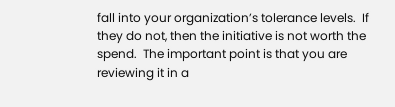fall into your organization’s tolerance levels.  If they do not, then the initiative is not worth the spend.  The important point is that you are reviewing it in a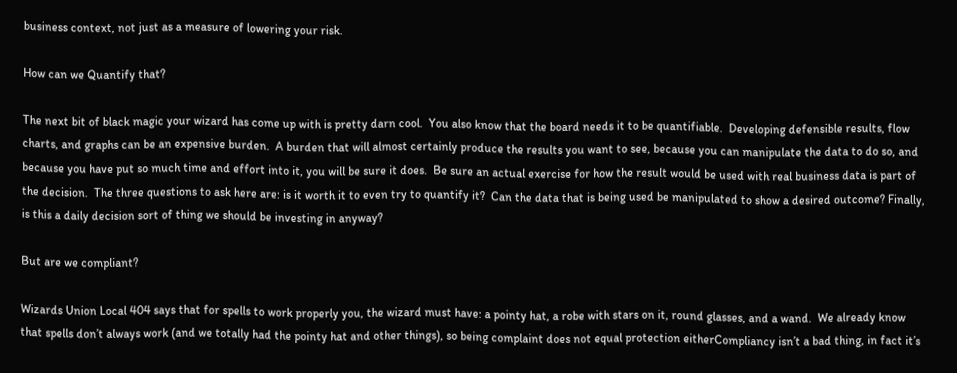business context, not just as a measure of lowering your risk.

How can we Quantify that?

The next bit of black magic your wizard has come up with is pretty darn cool.  You also know that the board needs it to be quantifiable.  Developing defensible results, flow charts, and graphs can be an expensive burden.  A burden that will almost certainly produce the results you want to see, because you can manipulate the data to do so, and because you have put so much time and effort into it, you will be sure it does.  Be sure an actual exercise for how the result would be used with real business data is part of the decision.  The three questions to ask here are: is it worth it to even try to quantify it?  Can the data that is being used be manipulated to show a desired outcome? Finally, is this a daily decision sort of thing we should be investing in anyway?

But are we compliant?

Wizards Union Local 404 says that for spells to work properly you, the wizard must have: a pointy hat, a robe with stars on it, round glasses, and a wand.  We already know that spells don’t always work (and we totally had the pointy hat and other things), so being complaint does not equal protection eitherCompliancy isn’t a bad thing, in fact it’s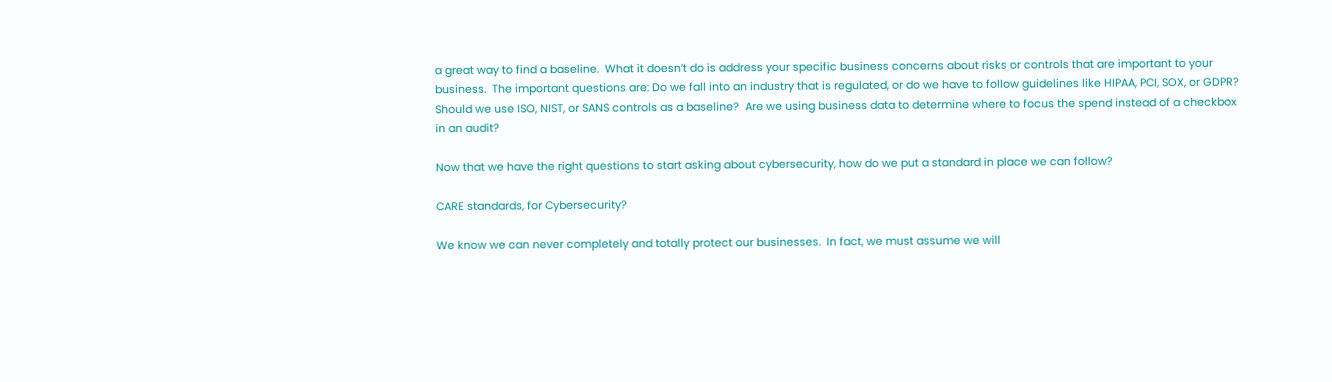a great way to find a baseline.  What it doesn’t do is address your specific business concerns about risks or controls that are important to your business.  The important questions are: Do we fall into an industry that is regulated, or do we have to follow guidelines like HIPAA, PCI, SOX, or GDPR?  Should we use ISO, NIST, or SANS controls as a baseline?  Are we using business data to determine where to focus the spend instead of a checkbox in an audit?

Now that we have the right questions to start asking about cybersecurity, how do we put a standard in place we can follow?

CARE standards, for Cybersecurity?

We know we can never completely and totally protect our businesses.  In fact, we must assume we will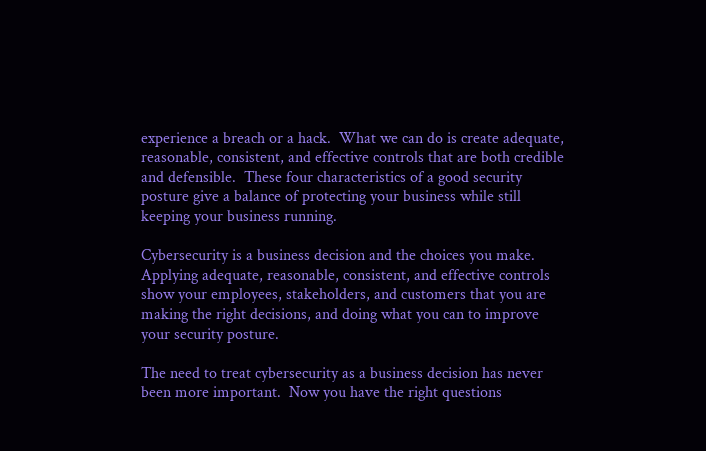experience a breach or a hack.  What we can do is create adequate, reasonable, consistent, and effective controls that are both credible and defensible.  These four characteristics of a good security posture give a balance of protecting your business while still keeping your business running.

Cybersecurity is a business decision and the choices you make.  Applying adequate, reasonable, consistent, and effective controls show your employees, stakeholders, and customers that you are making the right decisions, and doing what you can to improve your security posture.

The need to treat cybersecurity as a business decision has never been more important.  Now you have the right questions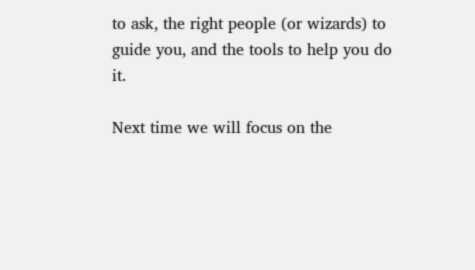to ask, the right people (or wizards) to guide you, and the tools to help you do it.

Next time we will focus on the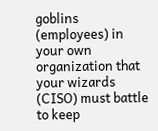goblins (employees) in your own organization that your wizards (CISO) must battle to keep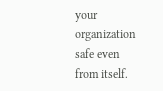your organization safe even from itself.